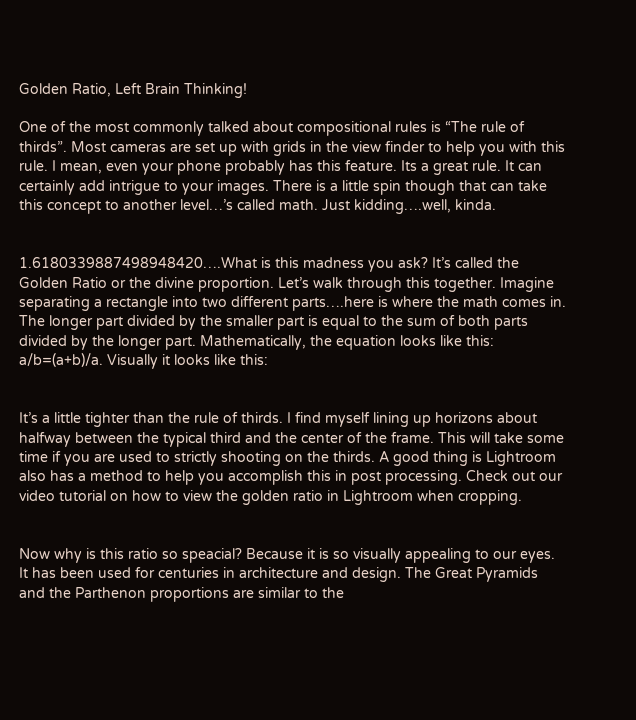Golden Ratio, Left Brain Thinking!

One of the most commonly talked about compositional rules is “The rule of thirds”. Most cameras are set up with grids in the view finder to help you with this rule. I mean, even your phone probably has this feature. Its a great rule. It can certainly add intrigue to your images. There is a little spin though that can take this concept to another level…’s called math. Just kidding….well, kinda.


1.6180339887498948420….What is this madness you ask? It’s called the Golden Ratio or the divine proportion. Let’s walk through this together. Imagine separating a rectangle into two different parts….here is where the math comes in. The longer part divided by the smaller part is equal to the sum of both parts divided by the longer part. Mathematically, the equation looks like this: a/b=(a+b)/a. Visually it looks like this:


It’s a little tighter than the rule of thirds. I find myself lining up horizons about halfway between the typical third and the center of the frame. This will take some time if you are used to strictly shooting on the thirds. A good thing is Lightroom also has a method to help you accomplish this in post processing. Check out our video tutorial on how to view the golden ratio in Lightroom when cropping.


Now why is this ratio so speacial? Because it is so visually appealing to our eyes. It has been used for centuries in architecture and design. The Great Pyramids and the Parthenon proportions are similar to the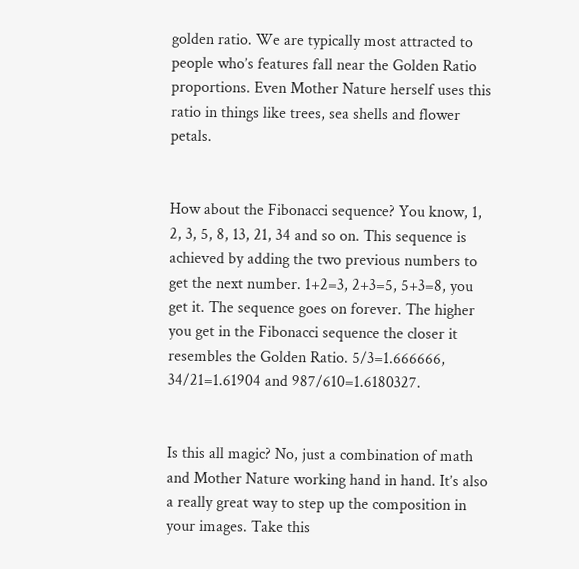golden ratio. We are typically most attracted to people who’s features fall near the Golden Ratio proportions. Even Mother Nature herself uses this ratio in things like trees, sea shells and flower petals.


How about the Fibonacci sequence? You know, 1, 2, 3, 5, 8, 13, 21, 34 and so on. This sequence is achieved by adding the two previous numbers to get the next number. 1+2=3, 2+3=5, 5+3=8, you get it. The sequence goes on forever. The higher you get in the Fibonacci sequence the closer it resembles the Golden Ratio. 5/3=1.666666, 34/21=1.61904 and 987/610=1.6180327.


Is this all magic? No, just a combination of math and Mother Nature working hand in hand. It’s also a really great way to step up the composition in your images. Take this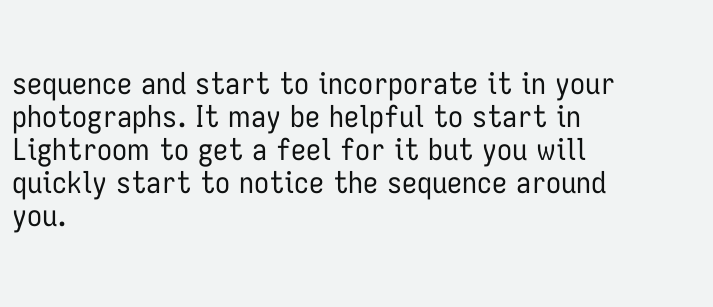sequence and start to incorporate it in your photographs. It may be helpful to start in Lightroom to get a feel for it but you will quickly start to notice the sequence around you.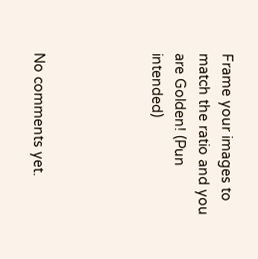Frame your images to match the ratio and you are Golden! (Pun intended)




No comments yet.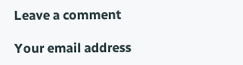Leave a comment

Your email address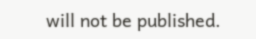will not be published.